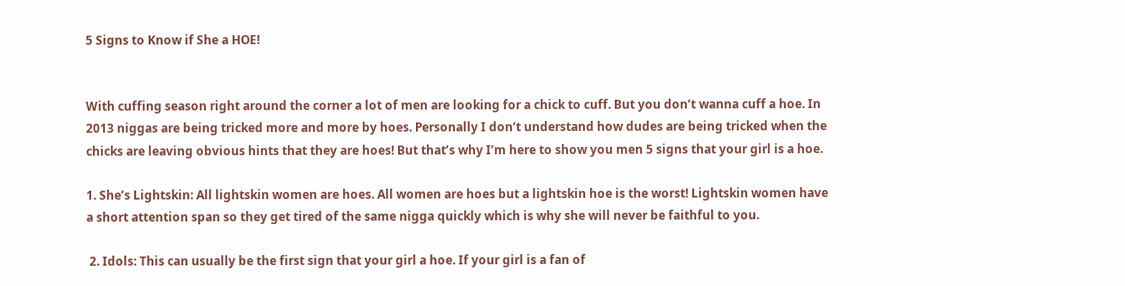5 Signs to Know if She a HOE!


With cuffing season right around the corner a lot of men are looking for a chick to cuff. But you don’t wanna cuff a hoe. In 2013 niggas are being tricked more and more by hoes. Personally I don’t understand how dudes are being tricked when the chicks are leaving obvious hints that they are hoes! But that’s why I’m here to show you men 5 signs that your girl is a hoe.

1. She’s Lightskin: All lightskin women are hoes. All women are hoes but a lightskin hoe is the worst! Lightskin women have a short attention span so they get tired of the same nigga quickly which is why she will never be faithful to you.

 2. Idols: This can usually be the first sign that your girl a hoe. If your girl is a fan of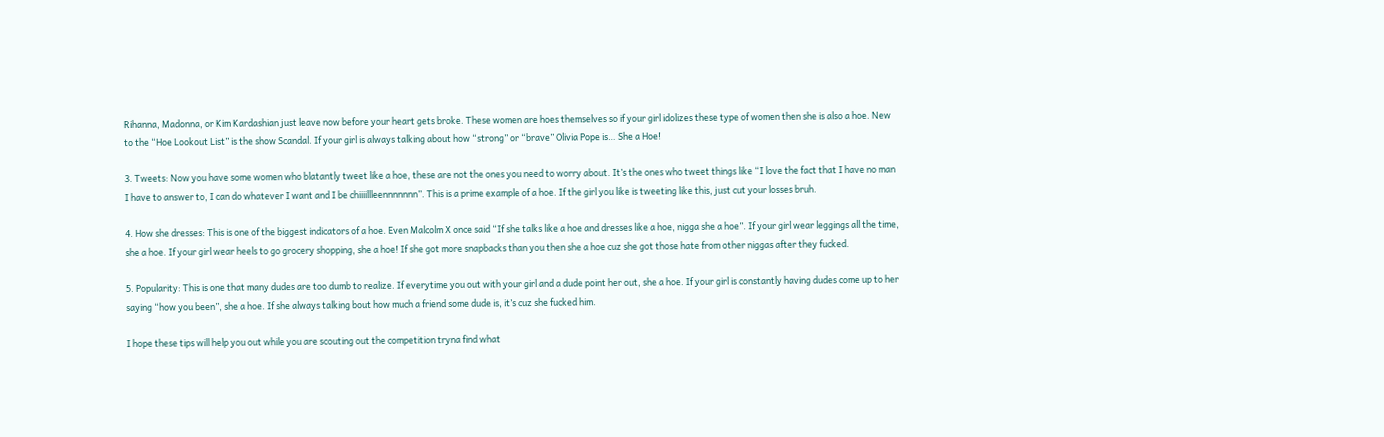Rihanna, Madonna, or Kim Kardashian just leave now before your heart gets broke. These women are hoes themselves so if your girl idolizes these type of women then she is also a hoe. New to the “Hoe Lookout List” is the show Scandal. If your girl is always talking about how “strong” or “brave” Olivia Pope is… She a Hoe!

3. Tweets: Now you have some women who blatantly tweet like a hoe, these are not the ones you need to worry about. It’s the ones who tweet things like “I love the fact that I have no man I have to answer to, I can do whatever I want and I be chiiiillleennnnnnn”. This is a prime example of a hoe. If the girl you like is tweeting like this, just cut your losses bruh.

4. How she dresses: This is one of the biggest indicators of a hoe. Even Malcolm X once said “If she talks like a hoe and dresses like a hoe, nigga she a hoe”. If your girl wear leggings all the time, she a hoe. If your girl wear heels to go grocery shopping, she a hoe! If she got more snapbacks than you then she a hoe cuz she got those hate from other niggas after they fucked.

5. Popularity: This is one that many dudes are too dumb to realize. If everytime you out with your girl and a dude point her out, she a hoe. If your girl is constantly having dudes come up to her saying “how you been”, she a hoe. If she always talking bout how much a friend some dude is, it’s cuz she fucked him.

I hope these tips will help you out while you are scouting out the competition tryna find what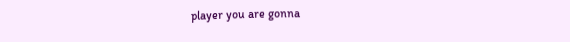player you are gonna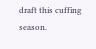draft this cuffing season.